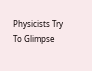Physicists Try To Glimpse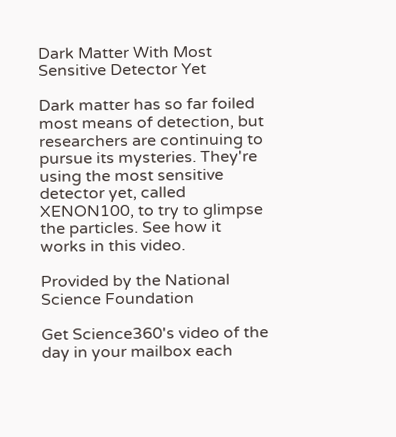Dark Matter With Most Sensitive Detector Yet

Dark matter has so far foiled most means of detection, but researchers are continuing to pursue its mysteries. They're using the most sensitive detector yet, called XENON100, to try to glimpse the particles. See how it works in this video.

Provided by the National Science Foundation

Get Science360's video of the day in your mailbox each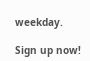weekday.

Sign up now!